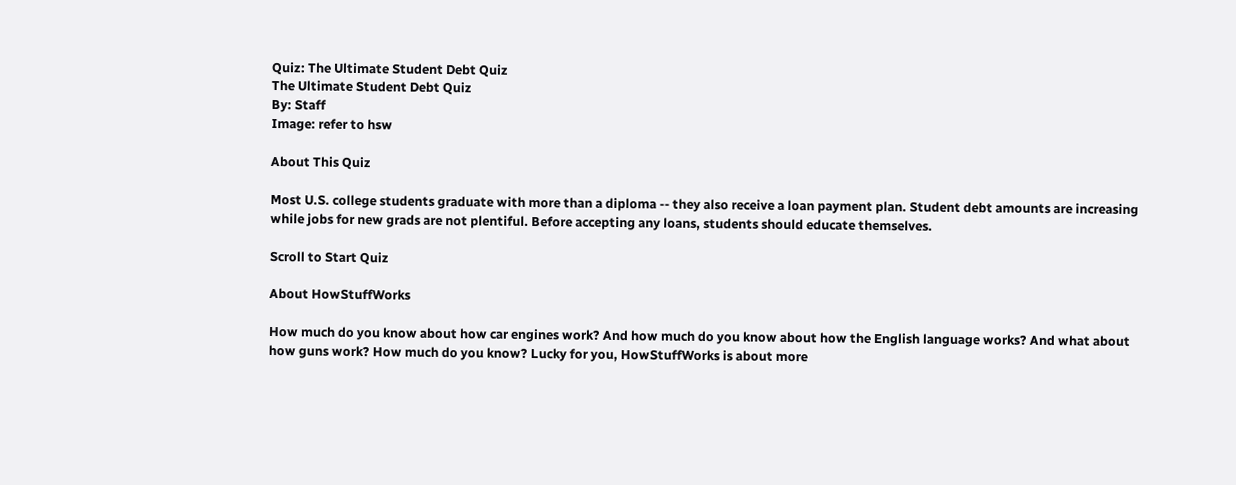Quiz: The Ultimate Student Debt Quiz
The Ultimate Student Debt Quiz
By: Staff
Image: refer to hsw

About This Quiz

Most U.S. college students graduate with more than a diploma -- they also receive a loan payment plan. Student debt amounts are increasing while jobs for new grads are not plentiful. Before accepting any loans, students should educate themselves.

Scroll to Start Quiz

About HowStuffWorks

How much do you know about how car engines work? And how much do you know about how the English language works? And what about how guns work? How much do you know? Lucky for you, HowStuffWorks is about more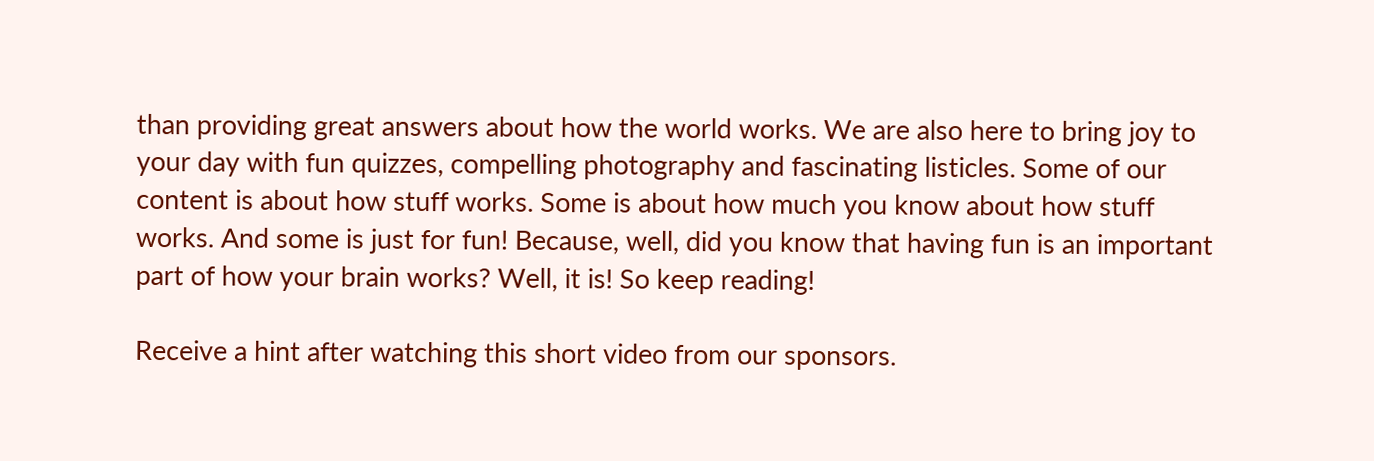than providing great answers about how the world works. We are also here to bring joy to your day with fun quizzes, compelling photography and fascinating listicles. Some of our content is about how stuff works. Some is about how much you know about how stuff works. And some is just for fun! Because, well, did you know that having fun is an important part of how your brain works? Well, it is! So keep reading!

Receive a hint after watching this short video from our sponsors.